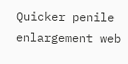Quicker penile enlargement web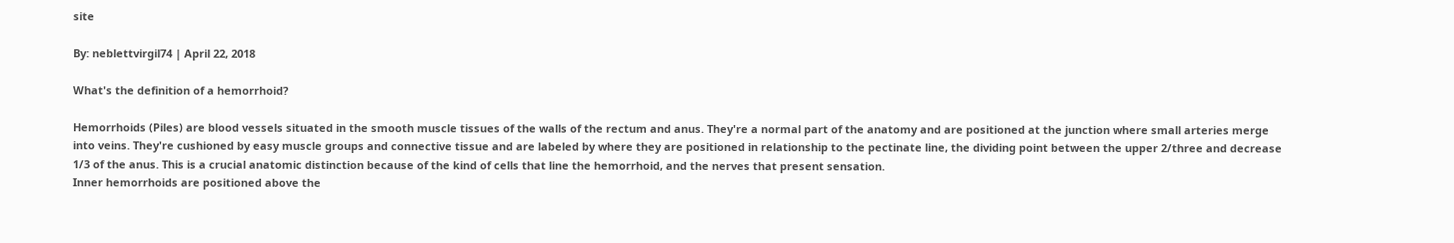site

By: neblettvirgil74 | April 22, 2018

What's the definition of a hemorrhoid?

Hemorrhoids (Piles) are blood vessels situated in the smooth muscle tissues of the walls of the rectum and anus. They're a normal part of the anatomy and are positioned at the junction where small arteries merge into veins. They're cushioned by easy muscle groups and connective tissue and are labeled by where they are positioned in relationship to the pectinate line, the dividing point between the upper 2/three and decrease 1/3 of the anus. This is a crucial anatomic distinction because of the kind of cells that line the hemorrhoid, and the nerves that present sensation.
Inner hemorrhoids are positioned above the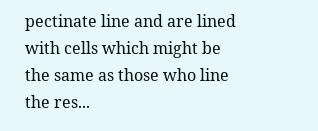pectinate line and are lined with cells which might be the same as those who line the res...